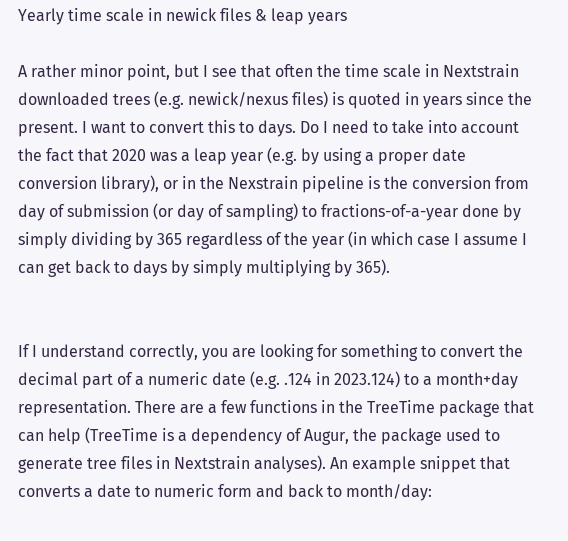Yearly time scale in newick files & leap years

A rather minor point, but I see that often the time scale in Nextstrain downloaded trees (e.g. newick/nexus files) is quoted in years since the present. I want to convert this to days. Do I need to take into account the fact that 2020 was a leap year (e.g. by using a proper date conversion library), or in the Nexstrain pipeline is the conversion from day of submission (or day of sampling) to fractions-of-a-year done by simply dividing by 365 regardless of the year (in which case I assume I can get back to days by simply multiplying by 365).


If I understand correctly, you are looking for something to convert the decimal part of a numeric date (e.g. .124 in 2023.124) to a month+day representation. There are a few functions in the TreeTime package that can help (TreeTime is a dependency of Augur, the package used to generate tree files in Nextstrain analyses). An example snippet that converts a date to numeric form and back to month/day: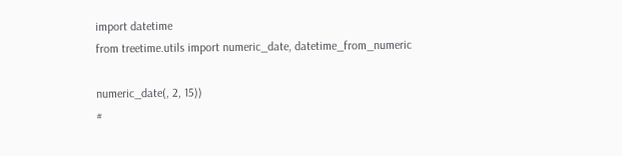import datetime
from treetime.utils import numeric_date, datetime_from_numeric

numeric_date(, 2, 15))
#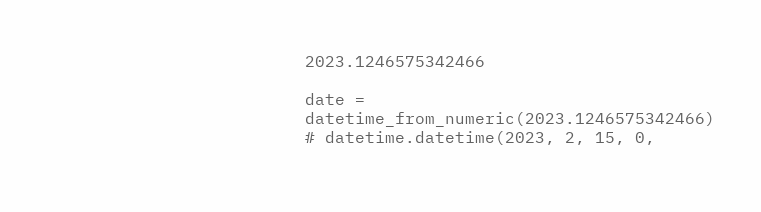2023.1246575342466

date = datetime_from_numeric(2023.1246575342466)
# datetime.datetime(2023, 2, 15, 0,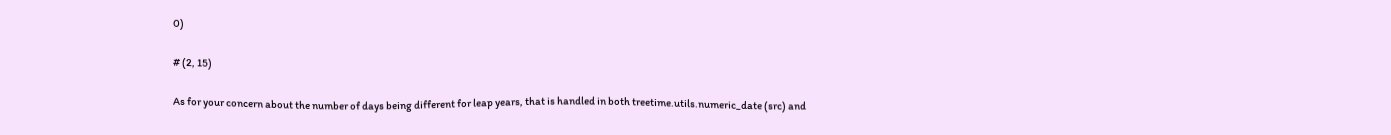0)

# (2, 15)

As for your concern about the number of days being different for leap years, that is handled in both treetime.utils.numeric_date (src) and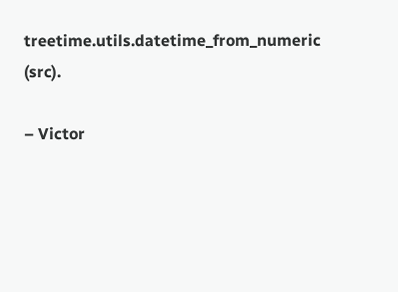treetime.utils.datetime_from_numeric (src).

– Victor